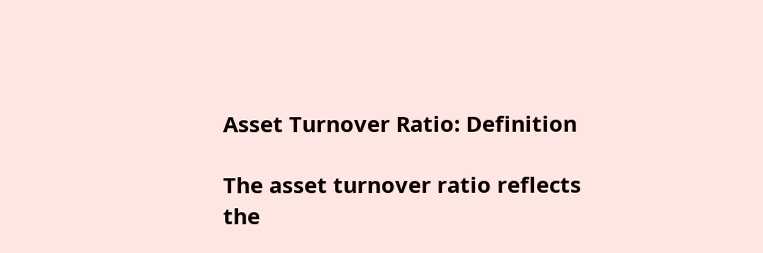Asset Turnover Ratio: Definition

The asset turnover ratio reflects the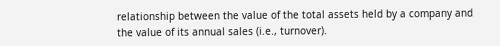relationship between the value of the total assets held by a company and the value of its annual sales (i.e., turnover).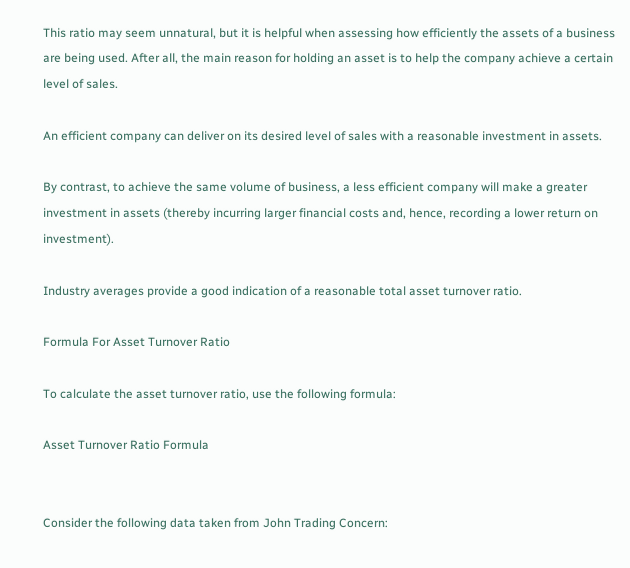This ratio may seem unnatural, but it is helpful when assessing how efficiently the assets of a business are being used. After all, the main reason for holding an asset is to help the company achieve a certain level of sales.

An efficient company can deliver on its desired level of sales with a reasonable investment in assets.

By contrast, to achieve the same volume of business, a less efficient company will make a greater investment in assets (thereby incurring larger financial costs and, hence, recording a lower return on investment).

Industry averages provide a good indication of a reasonable total asset turnover ratio.

Formula For Asset Turnover Ratio

To calculate the asset turnover ratio, use the following formula:

Asset Turnover Ratio Formula


Consider the following data taken from John Trading Concern: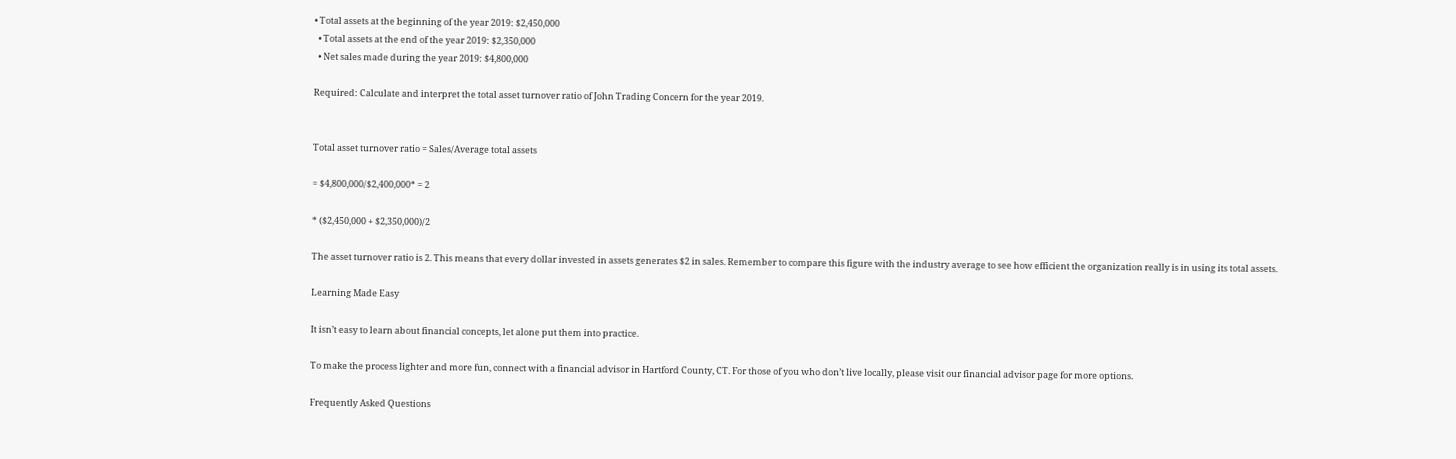• Total assets at the beginning of the year 2019: $2,450,000
  • Total assets at the end of the year 2019: $2,350,000
  • Net sales made during the year 2019: $4,800,000

Required: Calculate and interpret the total asset turnover ratio of John Trading Concern for the year 2019.


Total asset turnover ratio = Sales/Average total assets

= $4,800,000/$2,400,000* = 2

* ($2,450,000 + $2,350,000)/2

The asset turnover ratio is 2. This means that every dollar invested in assets generates $2 in sales. Remember to compare this figure with the industry average to see how efficient the organization really is in using its total assets.

Learning Made Easy

It isn’t easy to learn about financial concepts, let alone put them into practice.

To make the process lighter and more fun, connect with a financial advisor in Hartford County, CT. For those of you who don’t live locally, please visit our financial advisor page for more options.

Frequently Asked Questions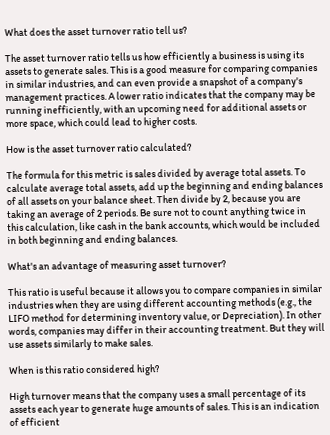What does the asset turnover ratio tell us?

The asset turnover ratio tells us how efficiently a business is using its assets to generate sales. This is a good measure for comparing companies in similar industries, and can even provide a snapshot of a company's management practices. A lower ratio indicates that the company may be running inefficiently, with an upcoming need for additional assets or more space, which could lead to higher costs.

How is the asset turnover ratio calculated?

The formula for this metric is sales divided by average total assets. To calculate average total assets, add up the beginning and ending balances of all assets on your balance sheet. Then divide by 2, because you are taking an average of 2 periods. Be sure not to count anything twice in this calculation, like cash in the bank accounts, which would be included in both beginning and ending balances.

What's an advantage of measuring asset turnover?

This ratio is useful because it allows you to compare companies in similar industries when they are using different accounting methods (e.g., the LIFO method for determining inventory value, or Depreciation). In other words, companies may differ in their accounting treatment. But they will use assets similarly to make sales.

When is this ratio considered high?

High turnover means that the company uses a small percentage of its assets each year to generate huge amounts of sales. This is an indication of efficient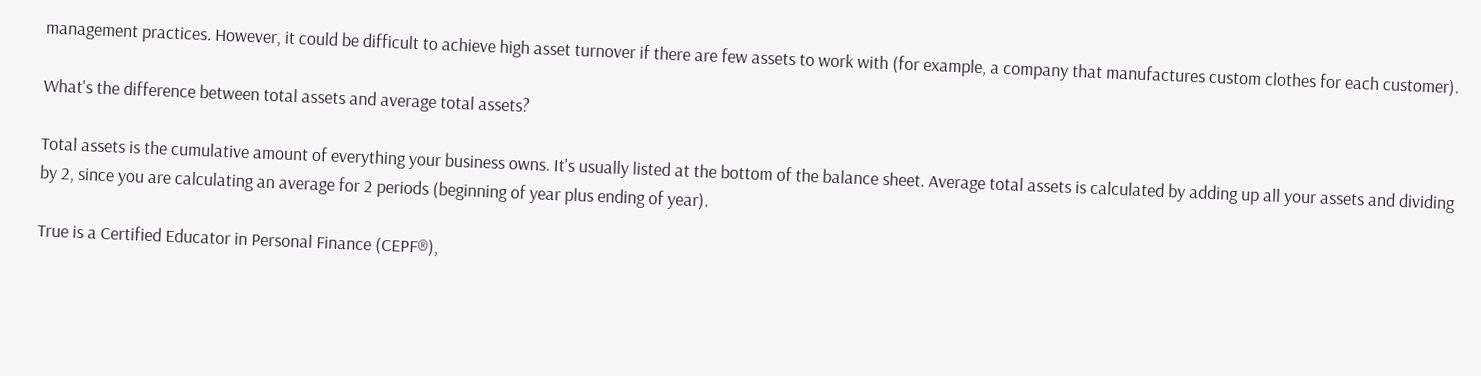management practices. However, it could be difficult to achieve high asset turnover if there are few assets to work with (for example, a company that manufactures custom clothes for each customer).

What's the difference between total assets and average total assets?

Total assets is the cumulative amount of everything your business owns. It's usually listed at the bottom of the balance sheet. Average total assets is calculated by adding up all your assets and dividing by 2, since you are calculating an average for 2 periods (beginning of year plus ending of year).

True is a Certified Educator in Personal Finance (CEPF®),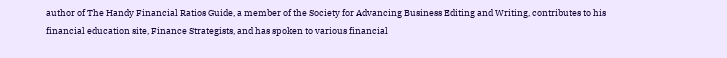author of The Handy Financial Ratios Guide, a member of the Society for Advancing Business Editing and Writing, contributes to his financial education site, Finance Strategists, and has spoken to various financial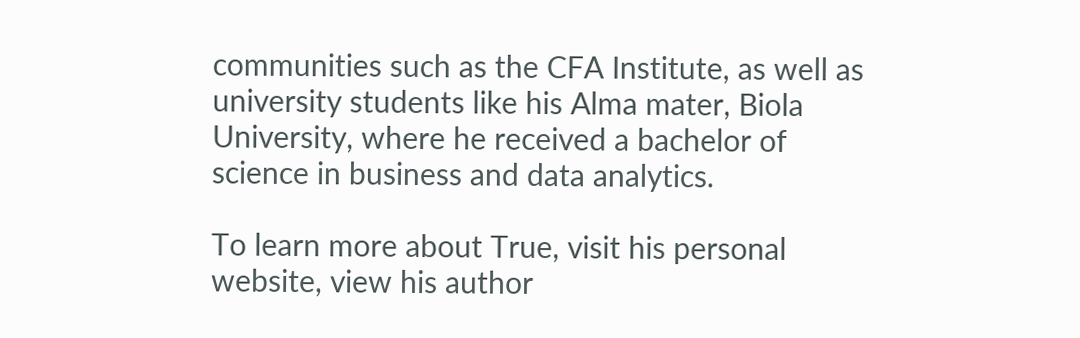communities such as the CFA Institute, as well as university students like his Alma mater, Biola University, where he received a bachelor of science in business and data analytics.

To learn more about True, visit his personal website, view his author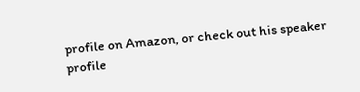profile on Amazon, or check out his speaker profile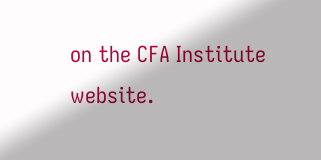on the CFA Institute website.